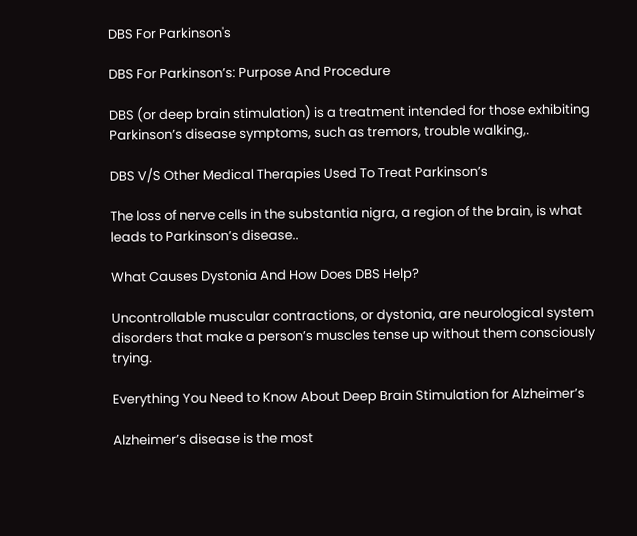DBS For Parkinson's

DBS For Parkinson’s: Purpose And Procedure

DBS (or deep brain stimulation) is a treatment intended for those exhibiting Parkinson’s disease symptoms, such as tremors, trouble walking,.

DBS V/S Other Medical Therapies Used To Treat Parkinson’s

The loss of nerve cells in the substantia nigra, a region of the brain, is what leads to Parkinson’s disease..

What Causes Dystonia And How Does DBS Help?

Uncontrollable muscular contractions, or dystonia, are neurological system disorders that make a person’s muscles tense up without them consciously trying.

Everything You Need to Know About Deep Brain Stimulation for Alzheimer’s

Alzheimer’s disease is the most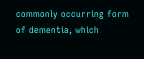commonly occurring form of dementia, which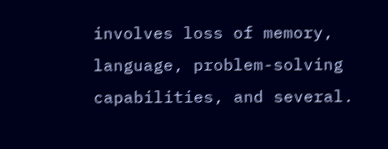involves loss of memory, language, problem-solving capabilities, and several.